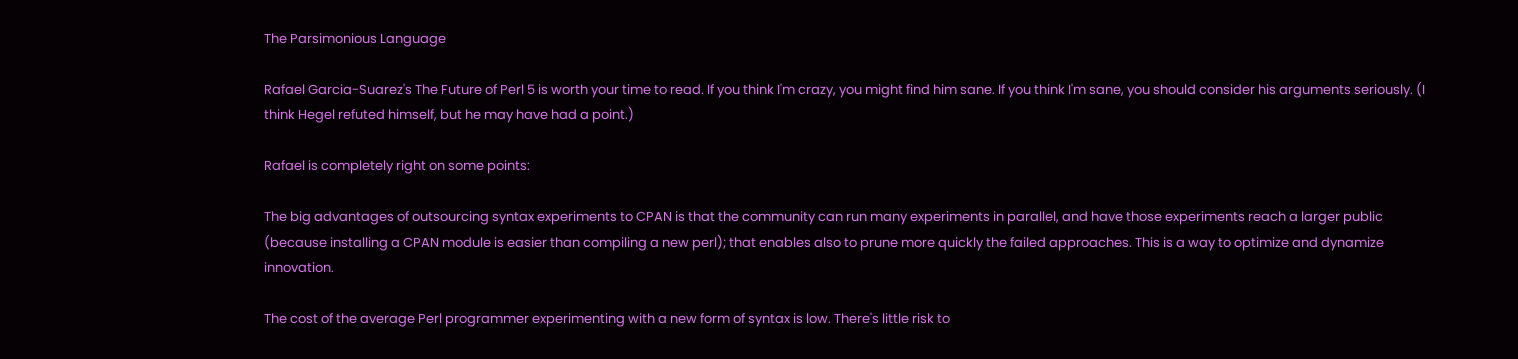The Parsimonious Language

Rafael Garcia-Suarez's The Future of Perl 5 is worth your time to read. If you think I'm crazy, you might find him sane. If you think I'm sane, you should consider his arguments seriously. (I think Hegel refuted himself, but he may have had a point.)

Rafael is completely right on some points:

The big advantages of outsourcing syntax experiments to CPAN is that the community can run many experiments in parallel, and have those experiments reach a larger public (because installing a CPAN module is easier than compiling a new perl); that enables also to prune more quickly the failed approaches. This is a way to optimize and dynamize innovation.

The cost of the average Perl programmer experimenting with a new form of syntax is low. There's little risk to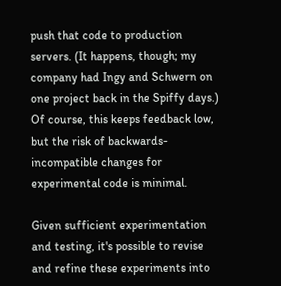push that code to production servers. (It happens, though; my company had Ingy and Schwern on one project back in the Spiffy days.) Of course, this keeps feedback low, but the risk of backwards-incompatible changes for experimental code is minimal.

Given sufficient experimentation and testing, it's possible to revise and refine these experiments into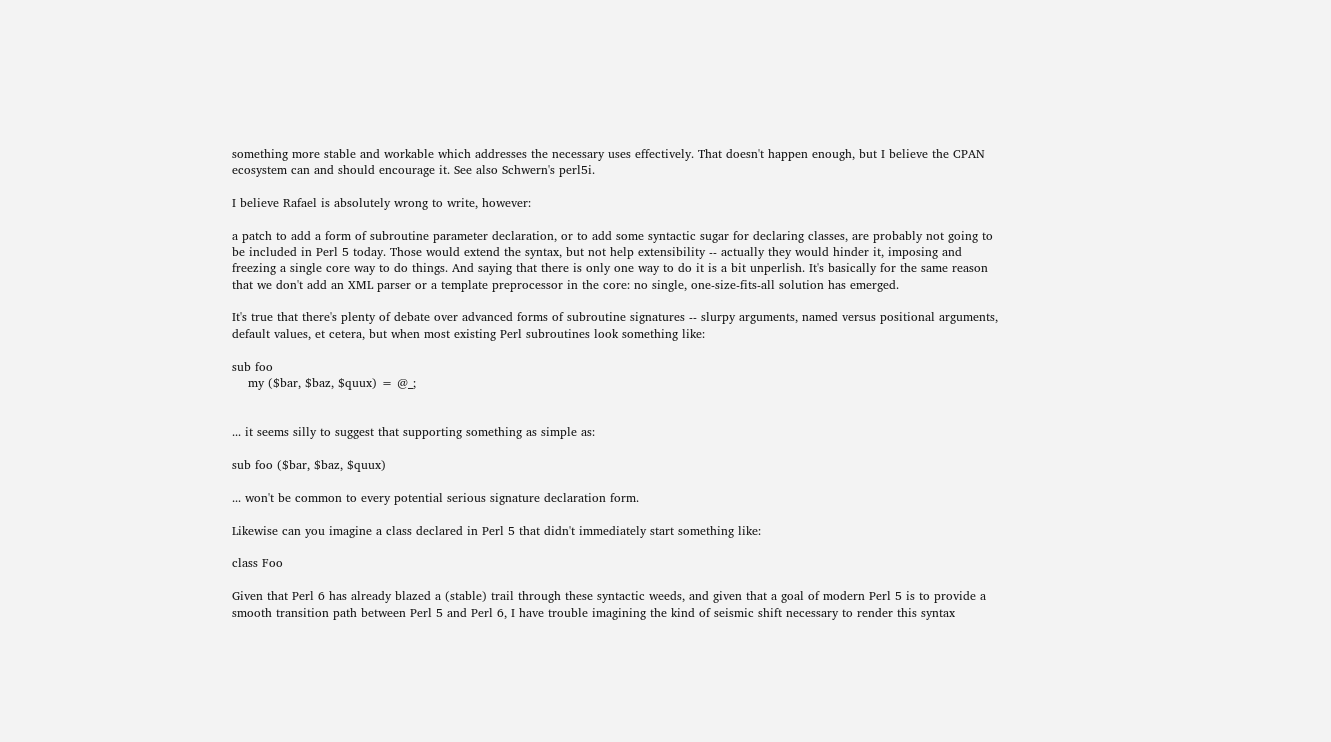something more stable and workable which addresses the necessary uses effectively. That doesn't happen enough, but I believe the CPAN ecosystem can and should encourage it. See also Schwern's perl5i.

I believe Rafael is absolutely wrong to write, however:

a patch to add a form of subroutine parameter declaration, or to add some syntactic sugar for declaring classes, are probably not going to be included in Perl 5 today. Those would extend the syntax, but not help extensibility -- actually they would hinder it, imposing and freezing a single core way to do things. And saying that there is only one way to do it is a bit unperlish. It's basically for the same reason that we don't add an XML parser or a template preprocessor in the core: no single, one-size-fits-all solution has emerged.

It's true that there's plenty of debate over advanced forms of subroutine signatures -- slurpy arguments, named versus positional arguments, default values, et cetera, but when most existing Perl subroutines look something like:

sub foo
    my ($bar, $baz, $quux) = @_;


... it seems silly to suggest that supporting something as simple as:

sub foo ($bar, $baz, $quux)

... won't be common to every potential serious signature declaration form.

Likewise can you imagine a class declared in Perl 5 that didn't immediately start something like:

class Foo

Given that Perl 6 has already blazed a (stable) trail through these syntactic weeds, and given that a goal of modern Perl 5 is to provide a smooth transition path between Perl 5 and Perl 6, I have trouble imagining the kind of seismic shift necessary to render this syntax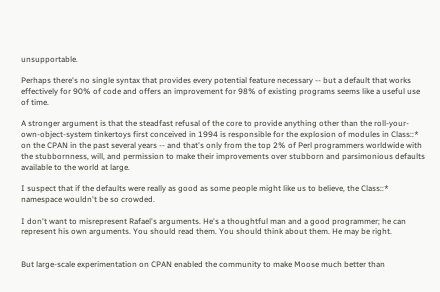unsupportable.

Perhaps there's no single syntax that provides every potential feature necessary -- but a default that works effectively for 90% of code and offers an improvement for 98% of existing programs seems like a useful use of time.

A stronger argument is that the steadfast refusal of the core to provide anything other than the roll-your-own-object-system tinkertoys first conceived in 1994 is responsible for the explosion of modules in Class::* on the CPAN in the past several years -- and that's only from the top 2% of Perl programmers worldwide with the stubbornness, will, and permission to make their improvements over stubborn and parsimonious defaults available to the world at large.

I suspect that if the defaults were really as good as some people might like us to believe, the Class::* namespace wouldn't be so crowded.

I don't want to misrepresent Rafael's arguments. He's a thoughtful man and a good programmer; he can represent his own arguments. You should read them. You should think about them. He may be right.


But large-scale experimentation on CPAN enabled the community to make Moose much better than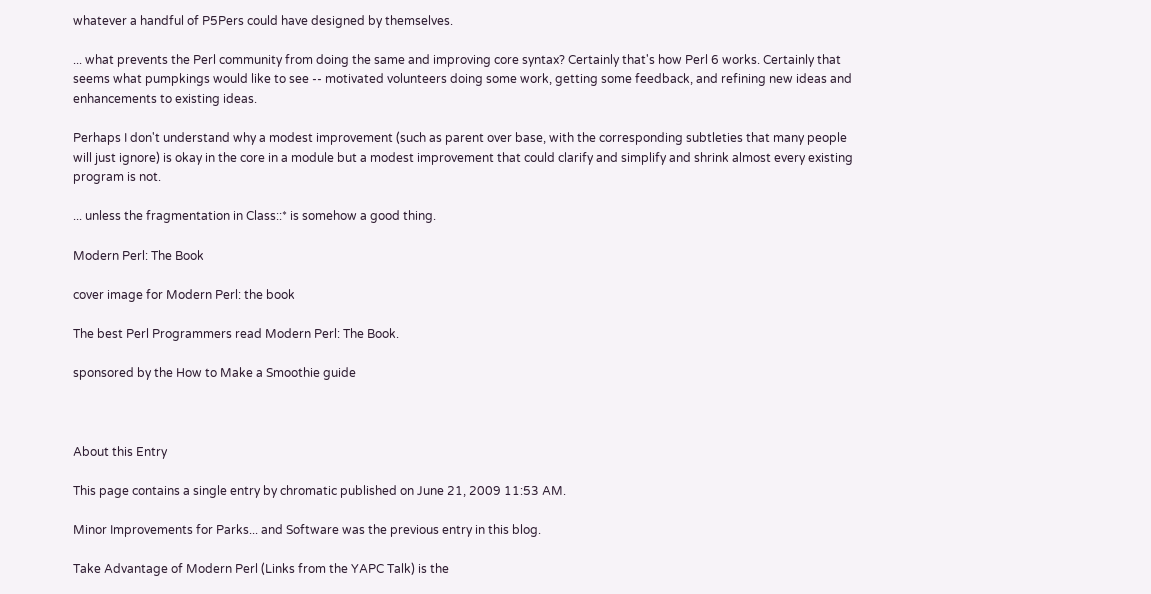whatever a handful of P5Pers could have designed by themselves.

... what prevents the Perl community from doing the same and improving core syntax? Certainly that's how Perl 6 works. Certainly that seems what pumpkings would like to see -- motivated volunteers doing some work, getting some feedback, and refining new ideas and enhancements to existing ideas.

Perhaps I don't understand why a modest improvement (such as parent over base, with the corresponding subtleties that many people will just ignore) is okay in the core in a module but a modest improvement that could clarify and simplify and shrink almost every existing program is not.

... unless the fragmentation in Class::* is somehow a good thing.

Modern Perl: The Book

cover image for Modern Perl: the book

The best Perl Programmers read Modern Perl: The Book.

sponsored by the How to Make a Smoothie guide



About this Entry

This page contains a single entry by chromatic published on June 21, 2009 11:53 AM.

Minor Improvements for Parks... and Software was the previous entry in this blog.

Take Advantage of Modern Perl (Links from the YAPC Talk) is the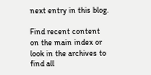next entry in this blog.

Find recent content on the main index or look in the archives to find all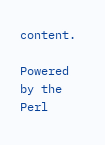content.

Powered by the Perl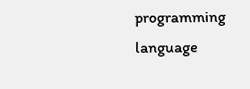programming language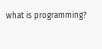what is programming?